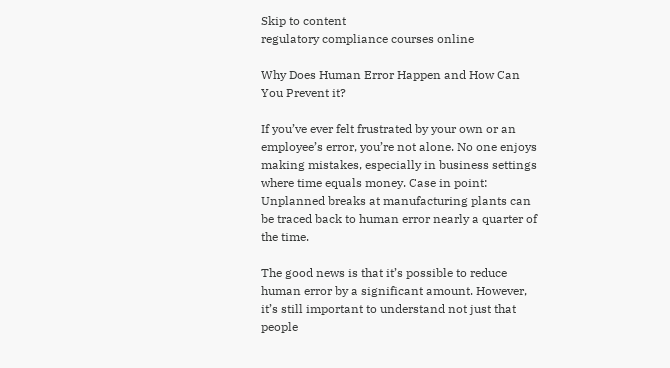Skip to content
regulatory compliance courses online

Why Does Human Error Happen and How Can You Prevent it?

If you’ve ever felt frustrated by your own or an employee’s error, you’re not alone. No one enjoys making mistakes, especially in business settings where time equals money. Case in point: Unplanned breaks at manufacturing plants can be traced back to human error nearly a quarter of the time.

The good news is that it’s possible to reduce human error by a significant amount. However, it’s still important to understand not just that people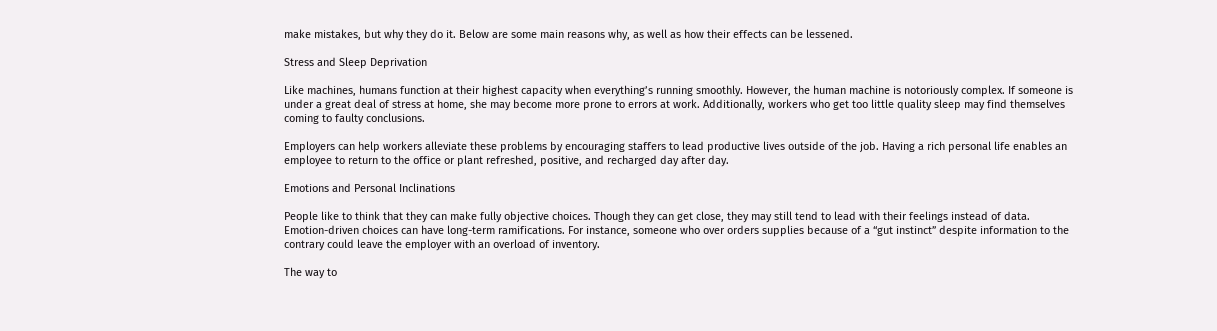make mistakes, but why they do it. Below are some main reasons why, as well as how their effects can be lessened.

Stress and Sleep Deprivation

Like machines, humans function at their highest capacity when everything’s running smoothly. However, the human machine is notoriously complex. If someone is under a great deal of stress at home, she may become more prone to errors at work. Additionally, workers who get too little quality sleep may find themselves coming to faulty conclusions.

Employers can help workers alleviate these problems by encouraging staffers to lead productive lives outside of the job. Having a rich personal life enables an employee to return to the office or plant refreshed, positive, and recharged day after day.

Emotions and Personal Inclinations

People like to think that they can make fully objective choices. Though they can get close, they may still tend to lead with their feelings instead of data. Emotion-driven choices can have long-term ramifications. For instance, someone who over orders supplies because of a “gut instinct” despite information to the contrary could leave the employer with an overload of inventory.

The way to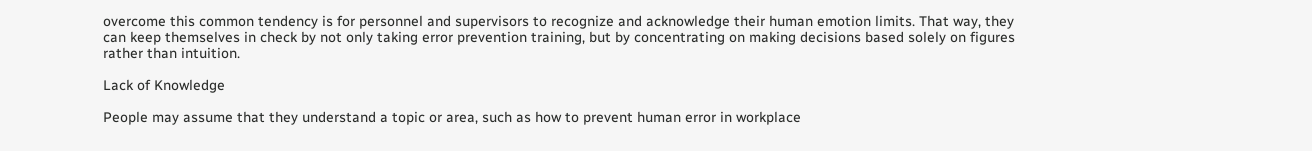overcome this common tendency is for personnel and supervisors to recognize and acknowledge their human emotion limits. That way, they can keep themselves in check by not only taking error prevention training, but by concentrating on making decisions based solely on figures rather than intuition.

Lack of Knowledge

People may assume that they understand a topic or area, such as how to prevent human error in workplace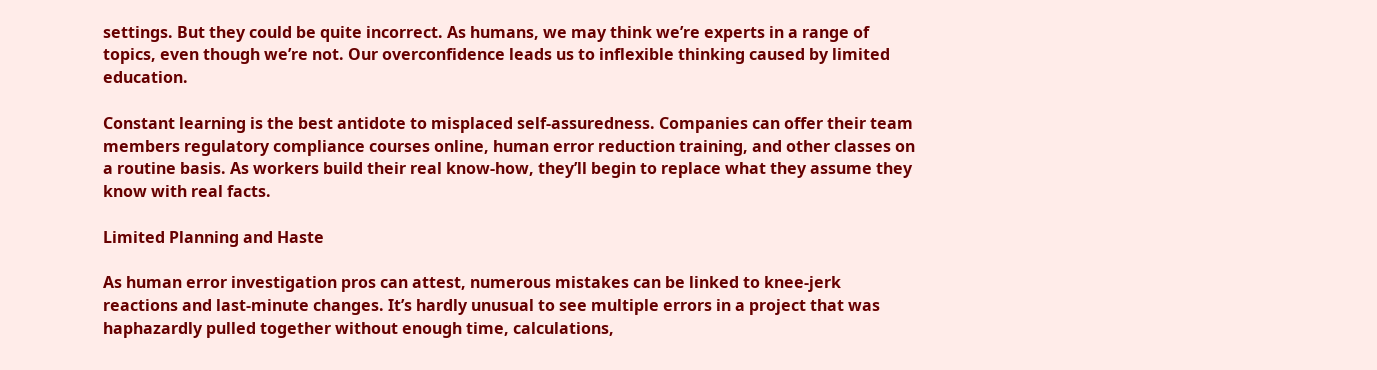settings. But they could be quite incorrect. As humans, we may think we’re experts in a range of topics, even though we’re not. Our overconfidence leads us to inflexible thinking caused by limited education.

Constant learning is the best antidote to misplaced self-assuredness. Companies can offer their team members regulatory compliance courses online, human error reduction training, and other classes on a routine basis. As workers build their real know-how, they’ll begin to replace what they assume they know with real facts.

Limited Planning and Haste

As human error investigation pros can attest, numerous mistakes can be linked to knee-jerk reactions and last-minute changes. It’s hardly unusual to see multiple errors in a project that was haphazardly pulled together without enough time, calculations,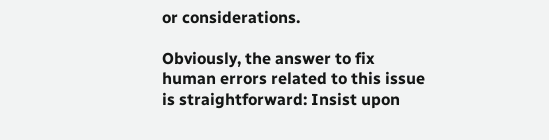or considerations.

Obviously, the answer to fix human errors related to this issue is straightforward: Insist upon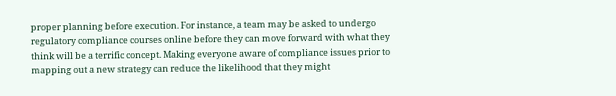proper planning before execution. For instance, a team may be asked to undergo regulatory compliance courses online before they can move forward with what they think will be a terrific concept. Making everyone aware of compliance issues prior to mapping out a new strategy can reduce the likelihood that they might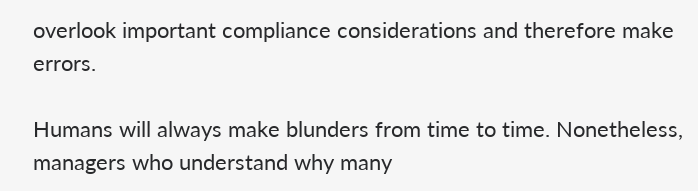overlook important compliance considerations and therefore make errors.

Humans will always make blunders from time to time. Nonetheless, managers who understand why many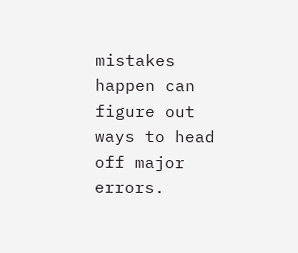mistakes happen can figure out ways to head off major errors.